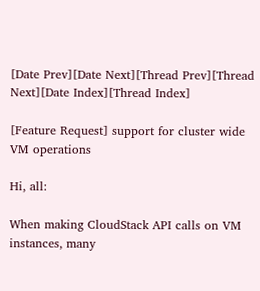[Date Prev][Date Next][Thread Prev][Thread Next][Date Index][Thread Index]

[Feature Request] support for cluster wide VM operations

Hi, all:

When making CloudStack API calls on VM instances, many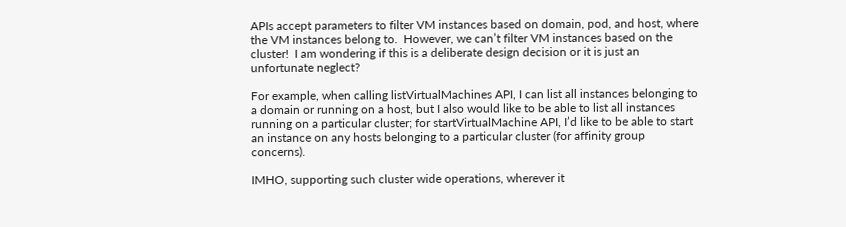APIs accept parameters to filter VM instances based on domain, pod, and host, where the VM instances belong to.  However, we can’t filter VM instances based on the cluster!  I am wondering if this is a deliberate design decision or it is just an unfortunate neglect?

For example, when calling listVirtualMachines API, I can list all instances belonging to a domain or running on a host, but I also would like to be able to list all instances running on a particular cluster; for startVirtualMachine API, I’d like to be able to start an instance on any hosts belonging to a particular cluster (for affinity group concerns).

IMHO, supporting such cluster wide operations, wherever it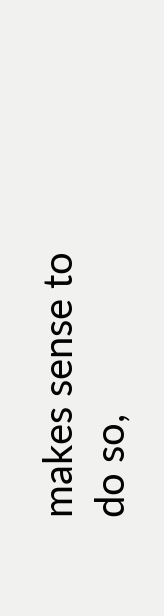makes sense to do so,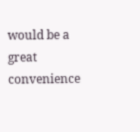would be a great convenience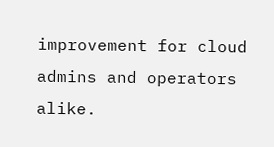improvement for cloud admins and operators alike.